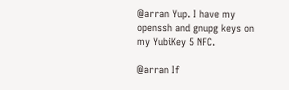@arran Yup. I have my openssh and gnupg keys on my YubiKey 5 NFC.

@arran If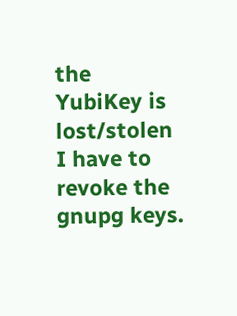the YubiKey is lost/stolen I have to revoke the gnupg keys.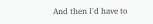And then I'd have to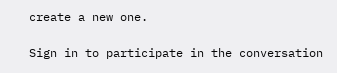create a new one.

Sign in to participate in the conversation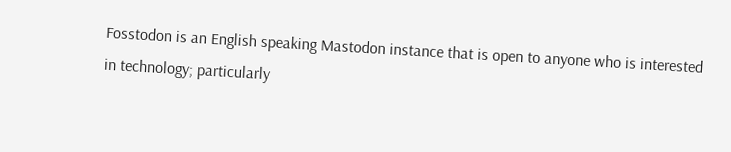Fosstodon is an English speaking Mastodon instance that is open to anyone who is interested in technology; particularly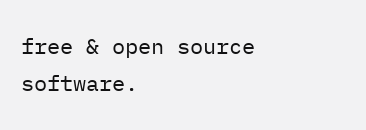free & open source software.